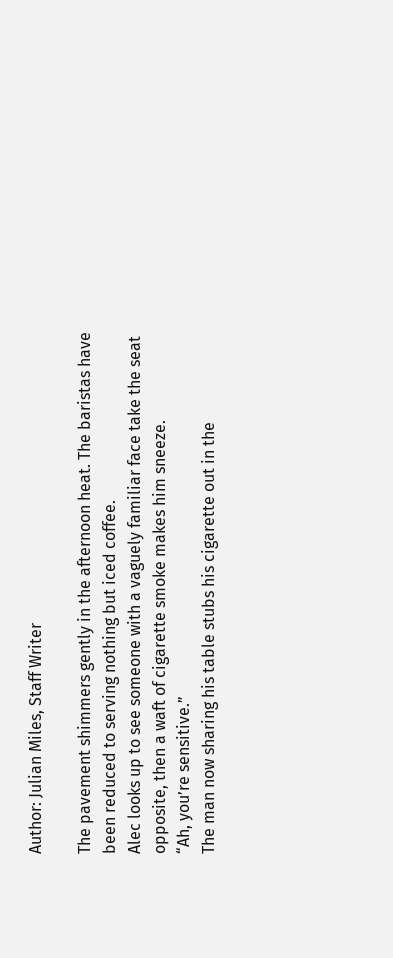Author: Julian Miles, Staff Writer

The pavement shimmers gently in the afternoon heat. The baristas have been reduced to serving nothing but iced coffee.
Alec looks up to see someone with a vaguely familiar face take the seat opposite, then a waft of cigarette smoke makes him sneeze.
“Ah, you’re sensitive.”
The man now sharing his table stubs his cigarette out in the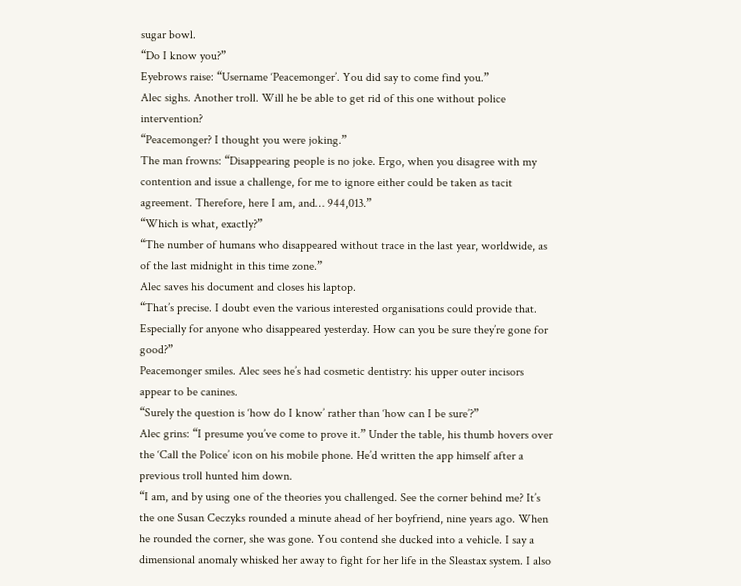sugar bowl.
“Do I know you?”
Eyebrows raise: “Username ‘Peacemonger’. You did say to come find you.”
Alec sighs. Another troll. Will he be able to get rid of this one without police intervention?
“Peacemonger? I thought you were joking.”
The man frowns: “Disappearing people is no joke. Ergo, when you disagree with my contention and issue a challenge, for me to ignore either could be taken as tacit agreement. Therefore, here I am, and… 944,013.”
“Which is what, exactly?”
“The number of humans who disappeared without trace in the last year, worldwide, as of the last midnight in this time zone.”
Alec saves his document and closes his laptop.
“That’s precise. I doubt even the various interested organisations could provide that. Especially for anyone who disappeared yesterday. How can you be sure they’re gone for good?”
Peacemonger smiles. Alec sees he’s had cosmetic dentistry: his upper outer incisors appear to be canines.
“Surely the question is ‘how do I know’ rather than ‘how can I be sure’?”
Alec grins: “I presume you’ve come to prove it.” Under the table, his thumb hovers over the ‘Call the Police’ icon on his mobile phone. He’d written the app himself after a previous troll hunted him down.
“I am, and by using one of the theories you challenged. See the corner behind me? It’s the one Susan Ceczyks rounded a minute ahead of her boyfriend, nine years ago. When he rounded the corner, she was gone. You contend she ducked into a vehicle. I say a dimensional anomaly whisked her away to fight for her life in the Sleastax system. I also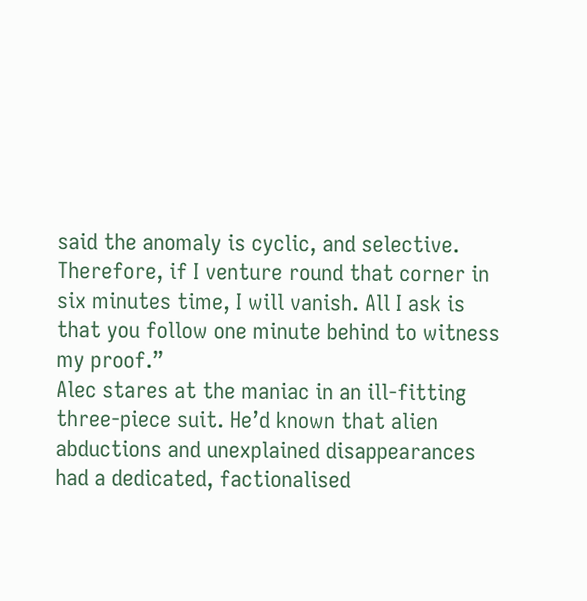said the anomaly is cyclic, and selective. Therefore, if I venture round that corner in six minutes time, I will vanish. All I ask is that you follow one minute behind to witness my proof.”
Alec stares at the maniac in an ill-fitting three-piece suit. He’d known that alien abductions and unexplained disappearances had a dedicated, factionalised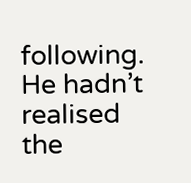following. He hadn’t realised the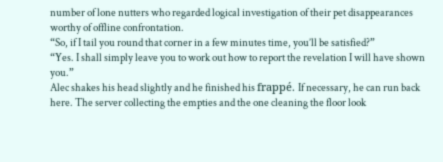number of lone nutters who regarded logical investigation of their pet disappearances worthy of offline confrontation.
“So, if I tail you round that corner in a few minutes time, you’ll be satisfied?”
“Yes. I shall simply leave you to work out how to report the revelation I will have shown you.”
Alec shakes his head slightly and he finished his frappé. If necessary, he can run back here. The server collecting the empties and the one cleaning the floor look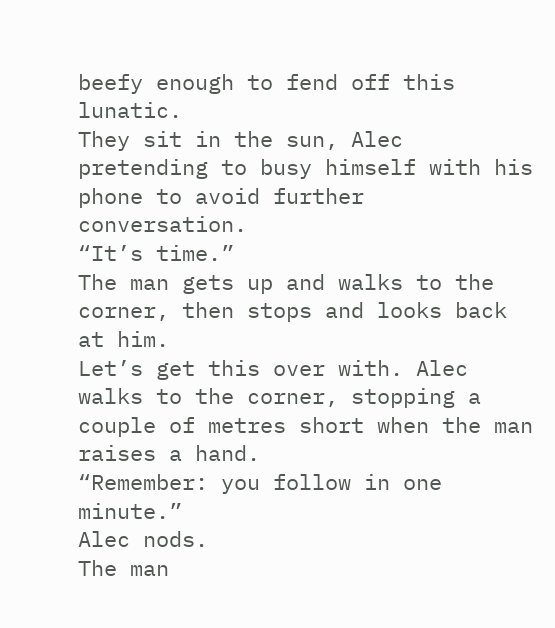beefy enough to fend off this lunatic.
They sit in the sun, Alec pretending to busy himself with his phone to avoid further conversation.
“It’s time.”
The man gets up and walks to the corner, then stops and looks back at him.
Let’s get this over with. Alec walks to the corner, stopping a couple of metres short when the man raises a hand.
“Remember: you follow in one minute.”
Alec nods.
The man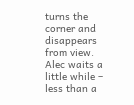turns the corner and disappears from view. Alec waits a little while – less than a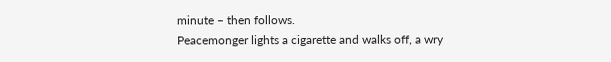minute – then follows.
Peacemonger lights a cigarette and walks off, a wry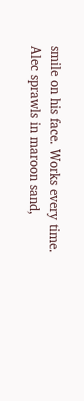smile on his face. Works every time.
Alec sprawls in maroon sand,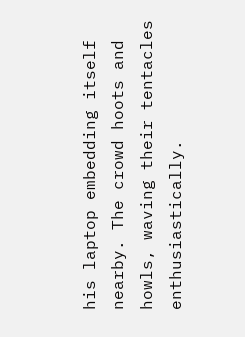his laptop embedding itself nearby. The crowd hoots and howls, waving their tentacles enthusiastically.